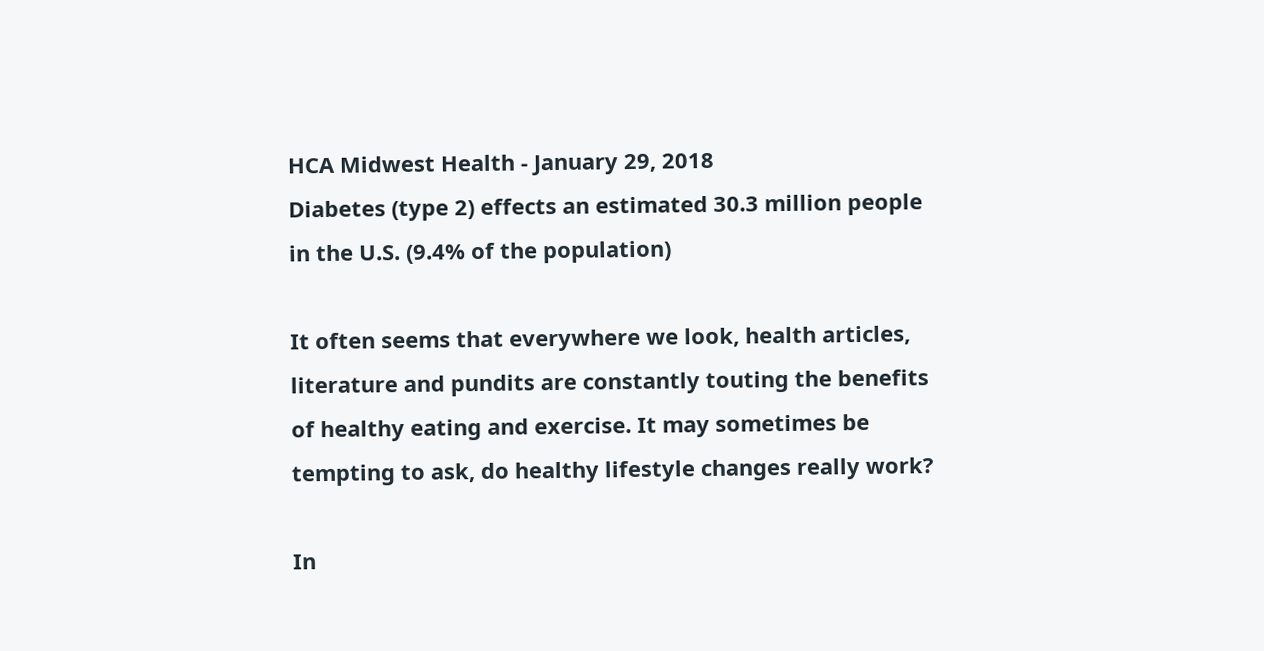HCA Midwest Health - January 29, 2018
Diabetes (type 2) effects an estimated 30.3 million people in the U.S. (9.4% of the population)

It often seems that everywhere we look, health articles, literature and pundits are constantly touting the benefits of healthy eating and exercise. It may sometimes be tempting to ask, do healthy lifestyle changes really work?

In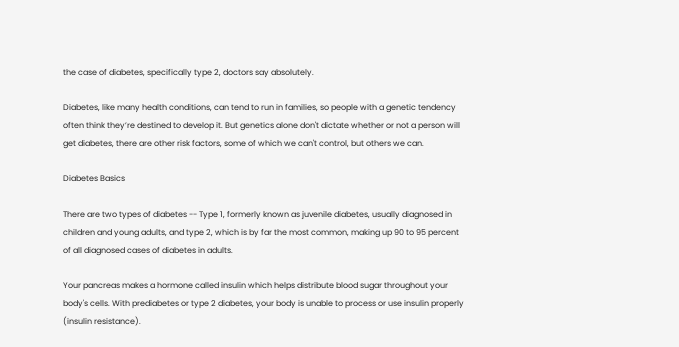the case of diabetes, specifically type 2, doctors say absolutely.

Diabetes, like many health conditions, can tend to run in families, so people with a genetic tendency often think they’re destined to develop it. But genetics alone don't dictate whether or not a person will get diabetes, there are other risk factors, some of which we can't control, but others we can.

Diabetes Basics

There are two types of diabetes -- Type 1, formerly known as juvenile diabetes, usually diagnosed in children and young adults, and type 2, which is by far the most common, making up 90 to 95 percent of all diagnosed cases of diabetes in adults.

Your pancreas makes a hormone called insulin which helps distribute blood sugar throughout your body's cells. With prediabetes or type 2 diabetes, your body is unable to process or use insulin properly (insulin resistance).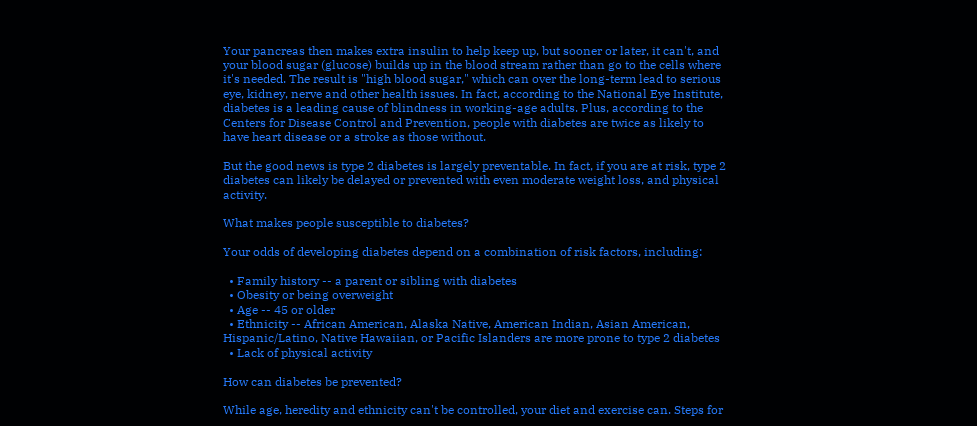Your pancreas then makes extra insulin to help keep up, but sooner or later, it can't, and your blood sugar (glucose) builds up in the blood stream rather than go to the cells where it's needed. The result is "high blood sugar," which can over the long-term lead to serious eye, kidney, nerve and other health issues. In fact, according to the National Eye Institute, diabetes is a leading cause of blindness in working-age adults. Plus, according to the Centers for Disease Control and Prevention, people with diabetes are twice as likely to have heart disease or a stroke as those without.

But the good news is type 2 diabetes is largely preventable. In fact, if you are at risk, type 2 diabetes can likely be delayed or prevented with even moderate weight loss, and physical activity.

What makes people susceptible to diabetes?

Your odds of developing diabetes depend on a combination of risk factors, including:

  • Family history -- a parent or sibling with diabetes
  • Obesity or being overweight
  • Age -- 45 or older
  • Ethnicity -- African American, Alaska Native, American Indian, Asian American, Hispanic/Latino, Native Hawaiian, or Pacific Islanders are more prone to type 2 diabetes
  • Lack of physical activity

How can diabetes be prevented?

While age, heredity and ethnicity can't be controlled, your diet and exercise can. Steps for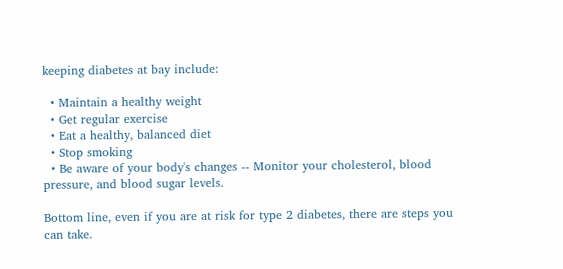keeping diabetes at bay include:

  • Maintain a healthy weight
  • Get regular exercise
  • Eat a healthy, balanced diet
  • Stop smoking
  • Be aware of your body's changes -- Monitor your cholesterol, blood pressure, and blood sugar levels.

Bottom line, even if you are at risk for type 2 diabetes, there are steps you can take.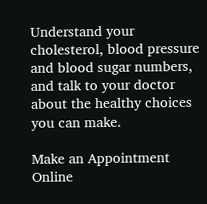Understand your cholesterol, blood pressure and blood sugar numbers, and talk to your doctor about the healthy choices you can make.

Make an Appointment Online